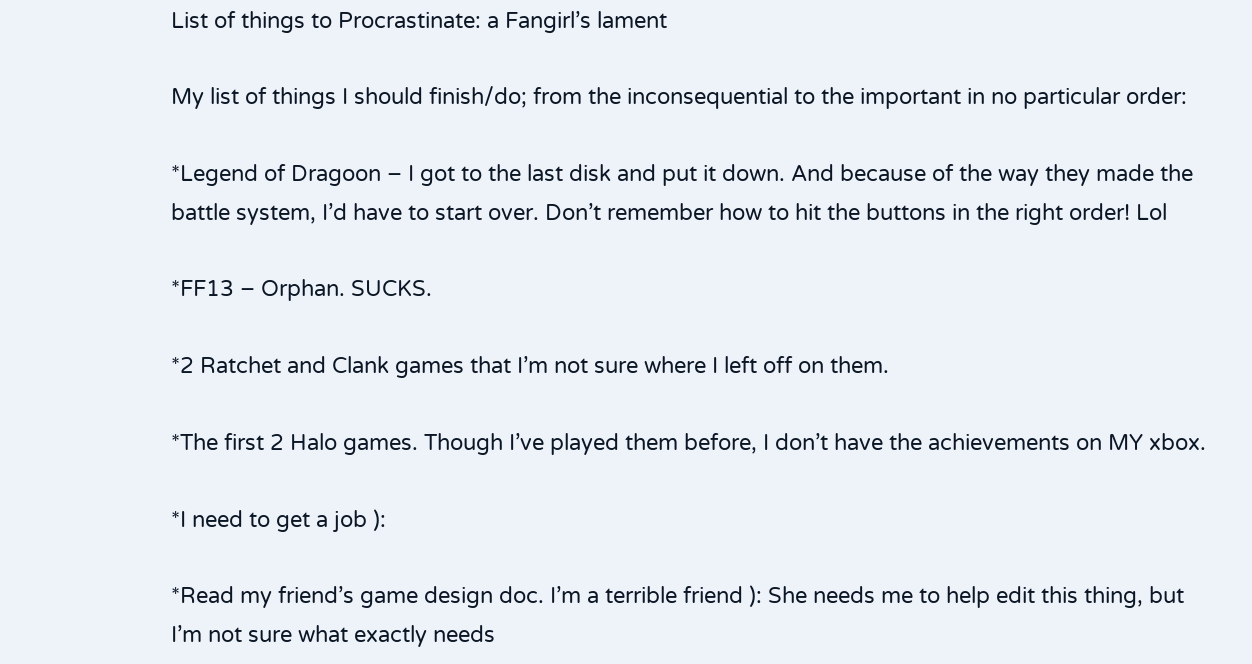List of things to Procrastinate: a Fangirl’s lament

My list of things I should finish/do; from the inconsequential to the important in no particular order:

*Legend of Dragoon – I got to the last disk and put it down. And because of the way they made the battle system, I’d have to start over. Don’t remember how to hit the buttons in the right order! Lol

*FF13 – Orphan. SUCKS.

*2 Ratchet and Clank games that I’m not sure where I left off on them.

*The first 2 Halo games. Though I’ve played them before, I don’t have the achievements on MY xbox.

*I need to get a job ):

*Read my friend’s game design doc. I’m a terrible friend ): She needs me to help edit this thing, but I’m not sure what exactly needs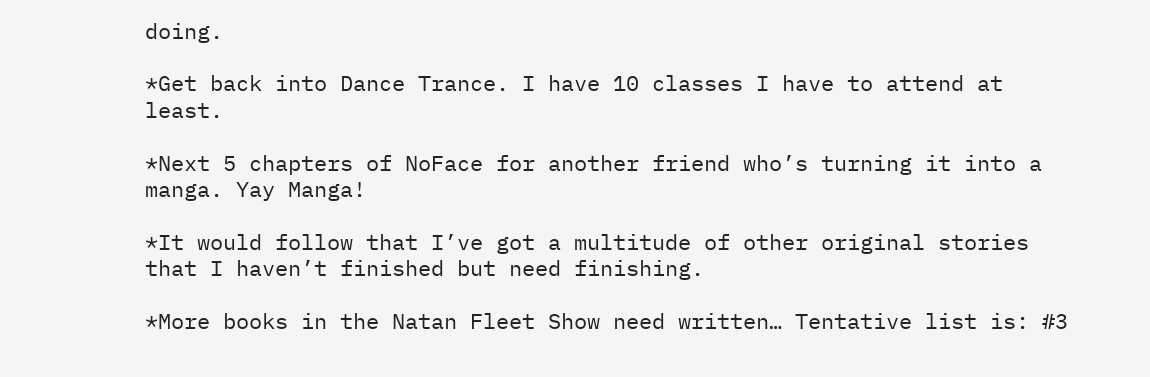doing.

*Get back into Dance Trance. I have 10 classes I have to attend at least.

*Next 5 chapters of NoFace for another friend who’s turning it into a manga. Yay Manga!

*It would follow that I’ve got a multitude of other original stories that I haven’t finished but need finishing.

*More books in the Natan Fleet Show need written… Tentative list is: #3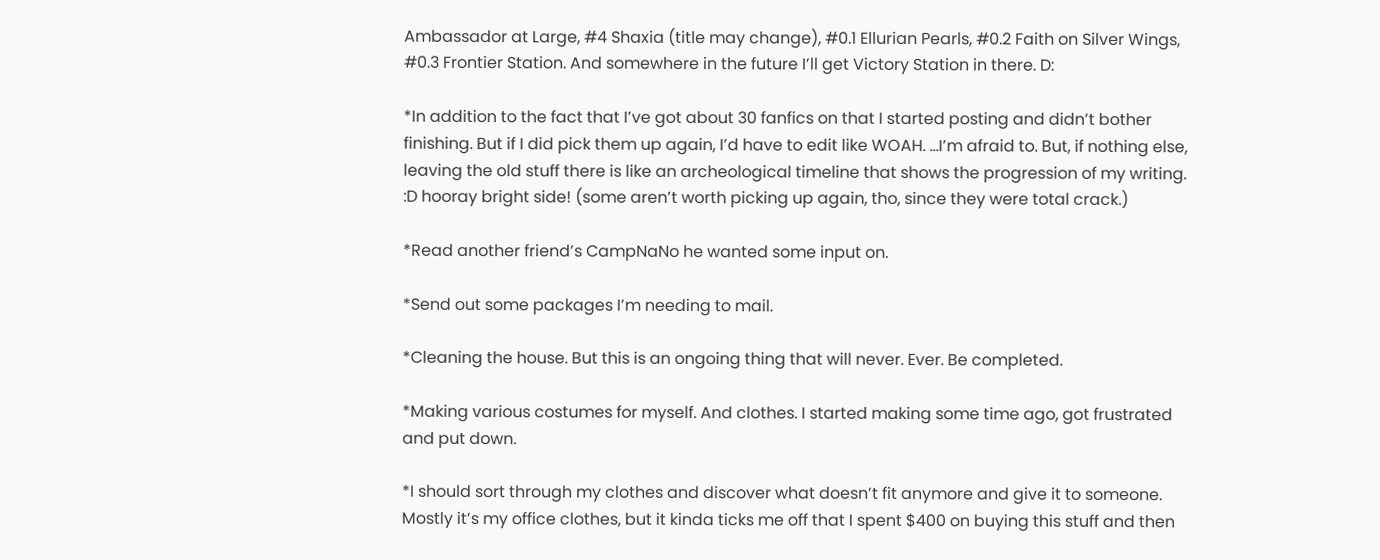Ambassador at Large, #4 Shaxia (title may change), #0.1 Ellurian Pearls, #0.2 Faith on Silver Wings, #0.3 Frontier Station. And somewhere in the future I’ll get Victory Station in there. D:

*In addition to the fact that I’ve got about 30 fanfics on that I started posting and didn’t bother finishing. But if I did pick them up again, I’d have to edit like WOAH. …I’m afraid to. But, if nothing else, leaving the old stuff there is like an archeological timeline that shows the progression of my writing. :D hooray bright side! (some aren’t worth picking up again, tho, since they were total crack.)

*Read another friend’s CampNaNo he wanted some input on.

*Send out some packages I’m needing to mail.

*Cleaning the house. But this is an ongoing thing that will never. Ever. Be completed.

*Making various costumes for myself. And clothes. I started making some time ago, got frustrated and put down.

*I should sort through my clothes and discover what doesn’t fit anymore and give it to someone. Mostly it’s my office clothes, but it kinda ticks me off that I spent $400 on buying this stuff and then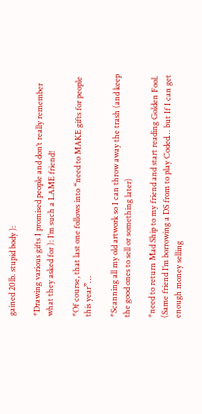gained 20lb. stupid body ):

*Drawing various gifts I promised people and don’t really remember what they asked for ): I’m such a LAME friend!

*Of course, that last one follows into “need to MAKE gifts for people this year”…

*Scanning all my old artwork so I can throw away the trash (and keep the good ones to sell or something later)

*need to return Mad Ship to my friend and start reading Golden Fool. (Same friend I’m borrowing a DS from to play Coded… but If I can get enough money selling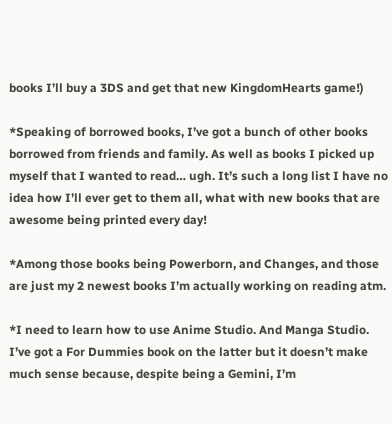books I’ll buy a 3DS and get that new KingdomHearts game!)

*Speaking of borrowed books, I’ve got a bunch of other books borrowed from friends and family. As well as books I picked up myself that I wanted to read… ugh. It’s such a long list I have no idea how I’ll ever get to them all, what with new books that are awesome being printed every day!

*Among those books being Powerborn, and Changes, and those are just my 2 newest books I’m actually working on reading atm.

*I need to learn how to use Anime Studio. And Manga Studio. I’ve got a For Dummies book on the latter but it doesn’t make much sense because, despite being a Gemini, I’m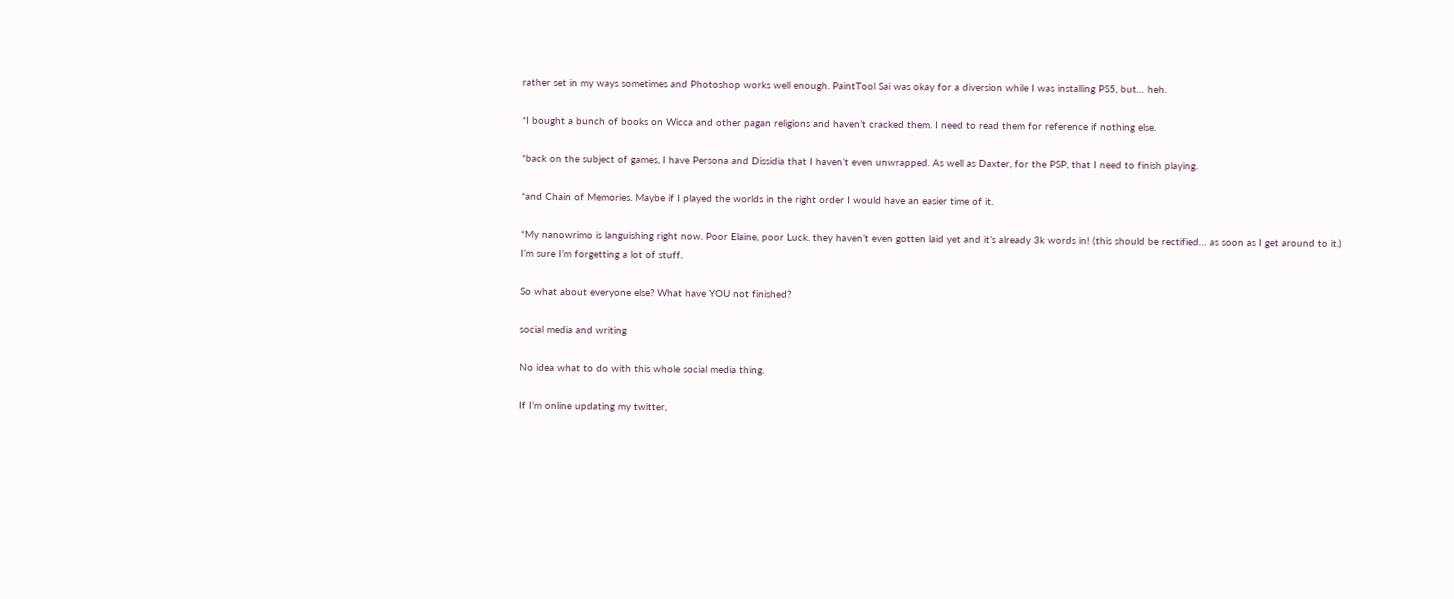rather set in my ways sometimes and Photoshop works well enough. PaintTool Sai was okay for a diversion while I was installing PS5, but… heh.

*I bought a bunch of books on Wicca and other pagan religions and haven’t cracked them. I need to read them for reference if nothing else.

*back on the subject of games, I have Persona and Dissidia that I haven’t even unwrapped. As well as Daxter, for the PSP, that I need to finish playing.

*and Chain of Memories. Maybe if I played the worlds in the right order I would have an easier time of it.

*My nanowrimo is languishing right now. Poor Elaine, poor Luck. they haven’t even gotten laid yet and it’s already 3k words in! (this should be rectified… as soon as I get around to it.)
I’m sure I’m forgetting a lot of stuff.

So what about everyone else? What have YOU not finished?

social media and writing

No idea what to do with this whole social media thing.

If I’m online updating my twitter,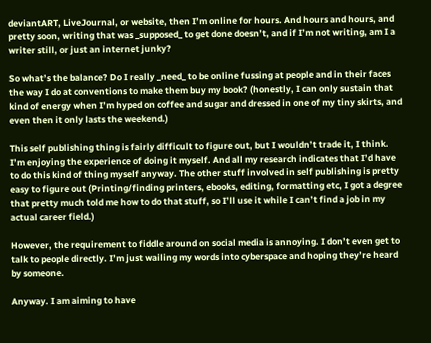deviantART, LiveJournal, or website, then I’m online for hours. And hours and hours, and pretty soon, writing that was _supposed_ to get done doesn’t, and if I’m not writing, am I a writer still, or just an internet junky?

So what’s the balance? Do I really _need_ to be online fussing at people and in their faces the way I do at conventions to make them buy my book? (honestly, I can only sustain that kind of energy when I’m hyped on coffee and sugar and dressed in one of my tiny skirts, and even then it only lasts the weekend.)

This self publishing thing is fairly difficult to figure out, but I wouldn’t trade it, I think. I’m enjoying the experience of doing it myself. And all my research indicates that I’d have to do this kind of thing myself anyway. The other stuff involved in self publishing is pretty easy to figure out (Printing/finding printers, ebooks, editing, formatting etc, I got a degree that pretty much told me how to do that stuff, so I’ll use it while I can’t find a job in my actual career field.)

However, the requirement to fiddle around on social media is annoying. I don’t even get to talk to people directly. I’m just wailing my words into cyberspace and hoping they’re heard by someone.

Anyway. I am aiming to have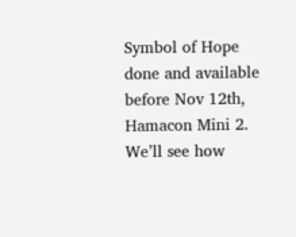Symbol of Hope done and available before Nov 12th, Hamacon Mini 2. We’ll see how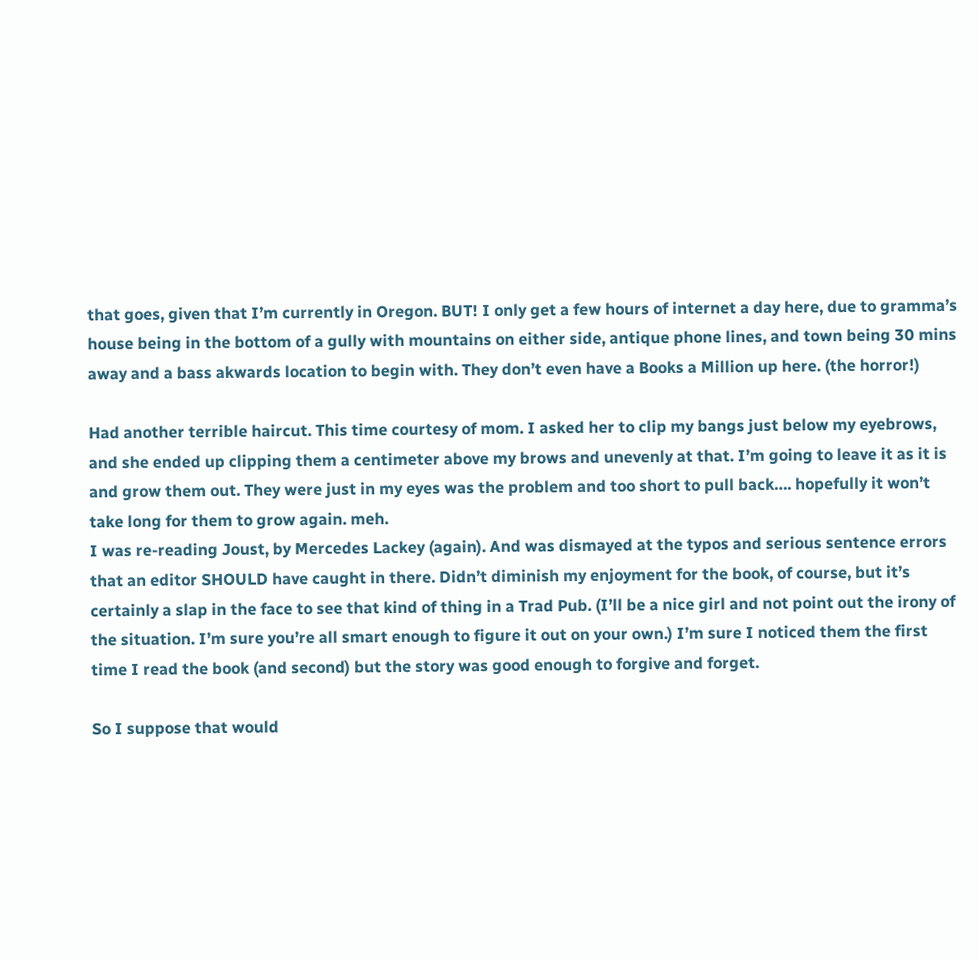that goes, given that I’m currently in Oregon. BUT! I only get a few hours of internet a day here, due to gramma’s house being in the bottom of a gully with mountains on either side, antique phone lines, and town being 30 mins away and a bass akwards location to begin with. They don’t even have a Books a Million up here. (the horror!)

Had another terrible haircut. This time courtesy of mom. I asked her to clip my bangs just below my eyebrows, and she ended up clipping them a centimeter above my brows and unevenly at that. I’m going to leave it as it is and grow them out. They were just in my eyes was the problem and too short to pull back…. hopefully it won’t take long for them to grow again. meh.
I was re-reading Joust, by Mercedes Lackey (again). And was dismayed at the typos and serious sentence errors that an editor SHOULD have caught in there. Didn’t diminish my enjoyment for the book, of course, but it’s certainly a slap in the face to see that kind of thing in a Trad Pub. (I’ll be a nice girl and not point out the irony of the situation. I’m sure you’re all smart enough to figure it out on your own.) I’m sure I noticed them the first time I read the book (and second) but the story was good enough to forgive and forget.

So I suppose that would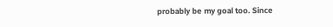probably be my goal too. Since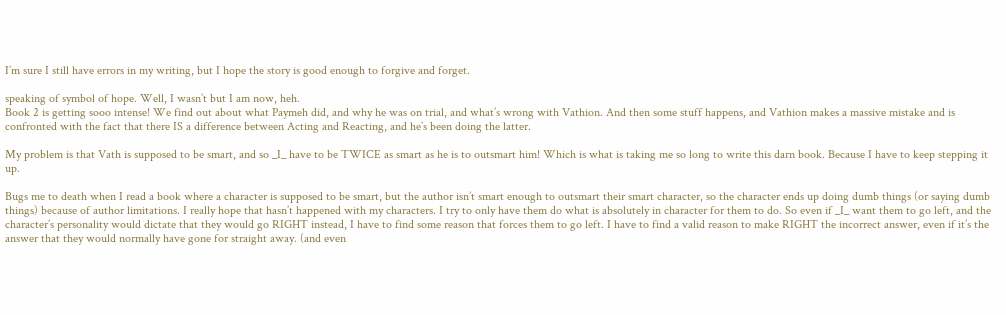I’m sure I still have errors in my writing, but I hope the story is good enough to forgive and forget.

speaking of symbol of hope. Well, I wasn’t but I am now, heh.
Book 2 is getting sooo intense! We find out about what Paymeh did, and why he was on trial, and what’s wrong with Vathion. And then some stuff happens, and Vathion makes a massive mistake and is confronted with the fact that there IS a difference between Acting and Reacting, and he’s been doing the latter.

My problem is that Vath is supposed to be smart, and so _I_ have to be TWICE as smart as he is to outsmart him! Which is what is taking me so long to write this darn book. Because I have to keep stepping it up.

Bugs me to death when I read a book where a character is supposed to be smart, but the author isn’t smart enough to outsmart their smart character, so the character ends up doing dumb things (or saying dumb things) because of author limitations. I really hope that hasn’t happened with my characters. I try to only have them do what is absolutely in character for them to do. So even if _I_ want them to go left, and the character’s personality would dictate that they would go RIGHT instead, I have to find some reason that forces them to go left. I have to find a valid reason to make RIGHT the incorrect answer, even if it’s the answer that they would normally have gone for straight away. (and even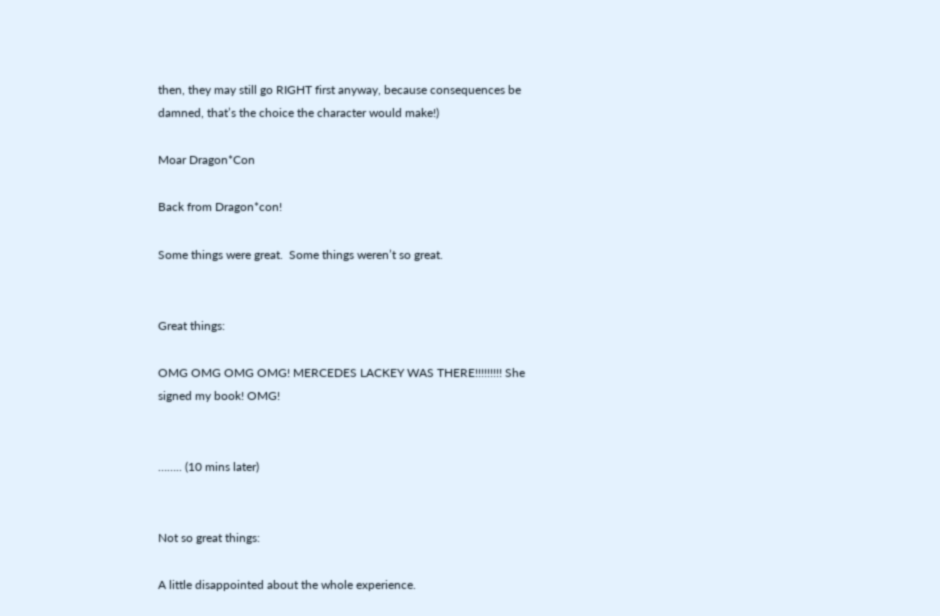then, they may still go RIGHT first anyway, because consequences be damned, that’s the choice the character would make!)

Moar Dragon*Con

Back from Dragon*con!

Some things were great.  Some things weren’t so great.


Great things:

OMG OMG OMG OMG! MERCEDES LACKEY WAS THERE!!!!!!!!! She signed my book! OMG!


…….. (10 mins later)


Not so great things:

A little disappointed about the whole experience.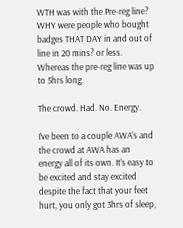WTH was with the Pre-reg line? WHY were people who bought badges THAT DAY in and out of line in 20 mins? or less. Whereas the pre-reg line was up to 5hrs long.

The crowd. Had. No. Energy.

I’ve been to a couple AWA’s and the crowd at AWA has an energy all of its own. It’s easy to be excited and stay excited despite the fact that your feet hurt, you only got 3hrs of sleep,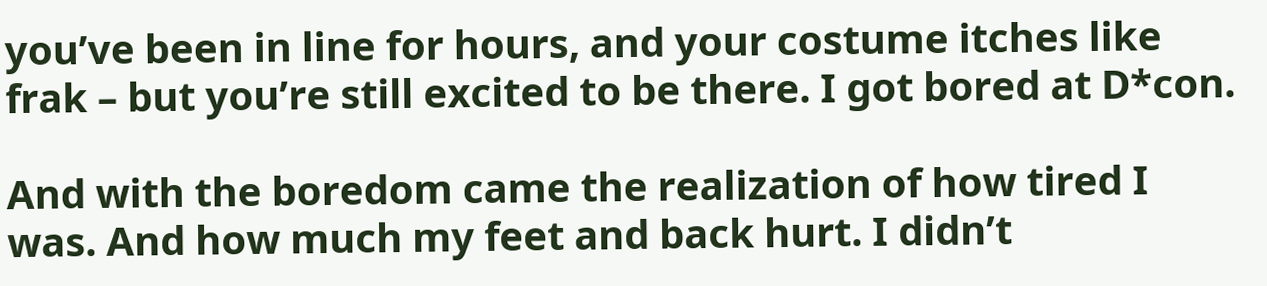you’ve been in line for hours, and your costume itches like frak – but you’re still excited to be there. I got bored at D*con.

And with the boredom came the realization of how tired I was. And how much my feet and back hurt. I didn’t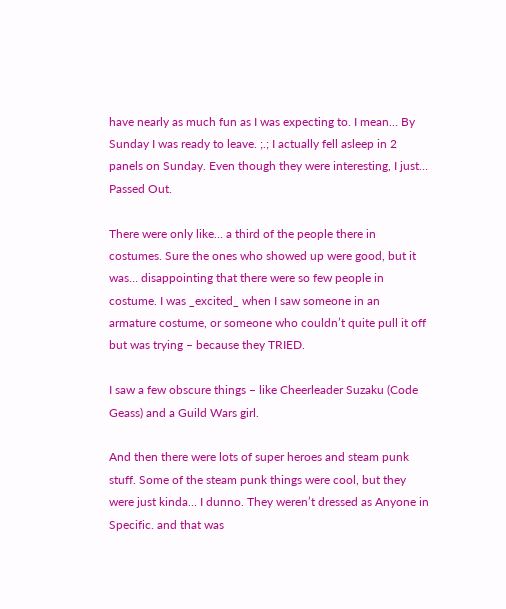have nearly as much fun as I was expecting to. I mean… By Sunday I was ready to leave. ;.; I actually fell asleep in 2 panels on Sunday. Even though they were interesting, I just… Passed Out.

There were only like… a third of the people there in costumes. Sure the ones who showed up were good, but it was… disappointing that there were so few people in costume. I was _excited_ when I saw someone in an armature costume, or someone who couldn’t quite pull it off but was trying – because they TRIED.

I saw a few obscure things – like Cheerleader Suzaku (Code Geass) and a Guild Wars girl.

And then there were lots of super heroes and steam punk stuff. Some of the steam punk things were cool, but they were just kinda… I dunno. They weren’t dressed as Anyone in Specific. and that was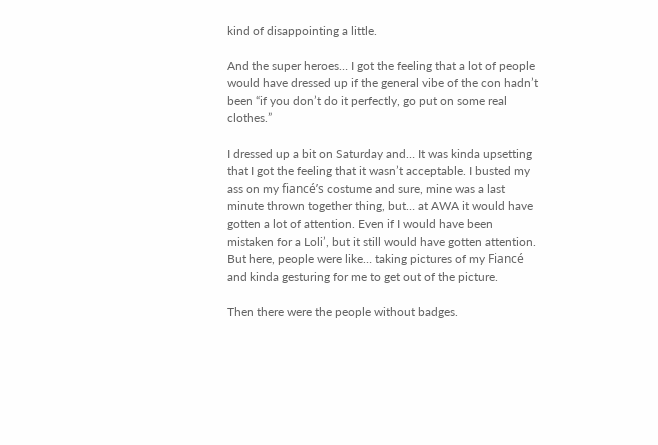kind of disappointing a little.

And the super heroes… I got the feeling that a lot of people would have dressed up if the general vibe of the con hadn’t been “if you don’t do it perfectly, go put on some real clothes.”

I dressed up a bit on Saturday and… It was kinda upsetting that I got the feeling that it wasn’t acceptable. I busted my ass on my fiancé’s costume and sure, mine was a last minute thrown together thing, but… at AWA it would have gotten a lot of attention. Even if I would have been mistaken for a Loli’, but it still would have gotten attention. But here, people were like… taking pictures of my Fiancé and kinda gesturing for me to get out of the picture.

Then there were the people without badges.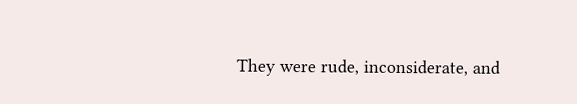They were rude, inconsiderate, and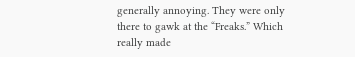generally annoying. They were only there to gawk at the “Freaks.” Which really made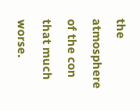the atmosphere of the con that much worse.